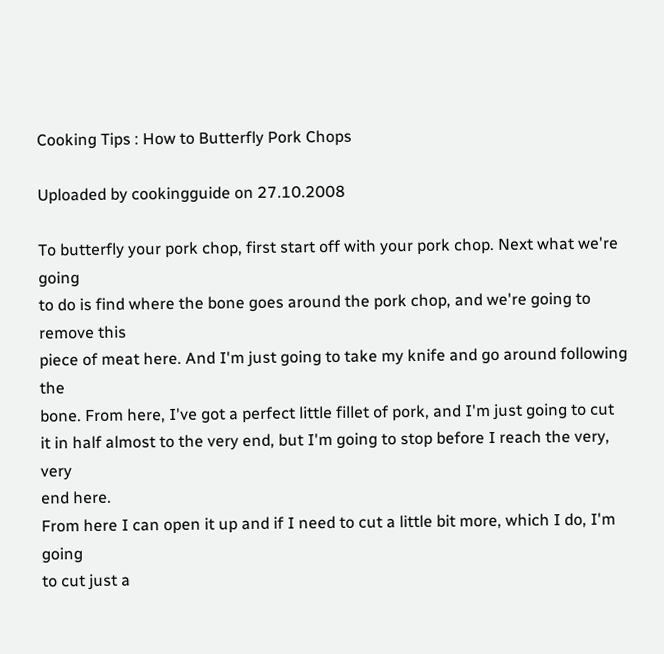Cooking Tips : How to Butterfly Pork Chops

Uploaded by cookingguide on 27.10.2008

To butterfly your pork chop, first start off with your pork chop. Next what we're going
to do is find where the bone goes around the pork chop, and we're going to remove this
piece of meat here. And I'm just going to take my knife and go around following the
bone. From here, I've got a perfect little fillet of pork, and I'm just going to cut
it in half almost to the very end, but I'm going to stop before I reach the very, very
end here.
From here I can open it up and if I need to cut a little bit more, which I do, I'm going
to cut just a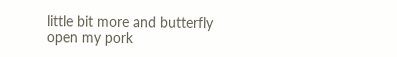little bit more and butterfly open my pork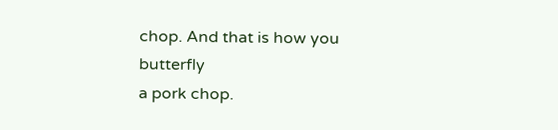chop. And that is how you butterfly
a pork chop.